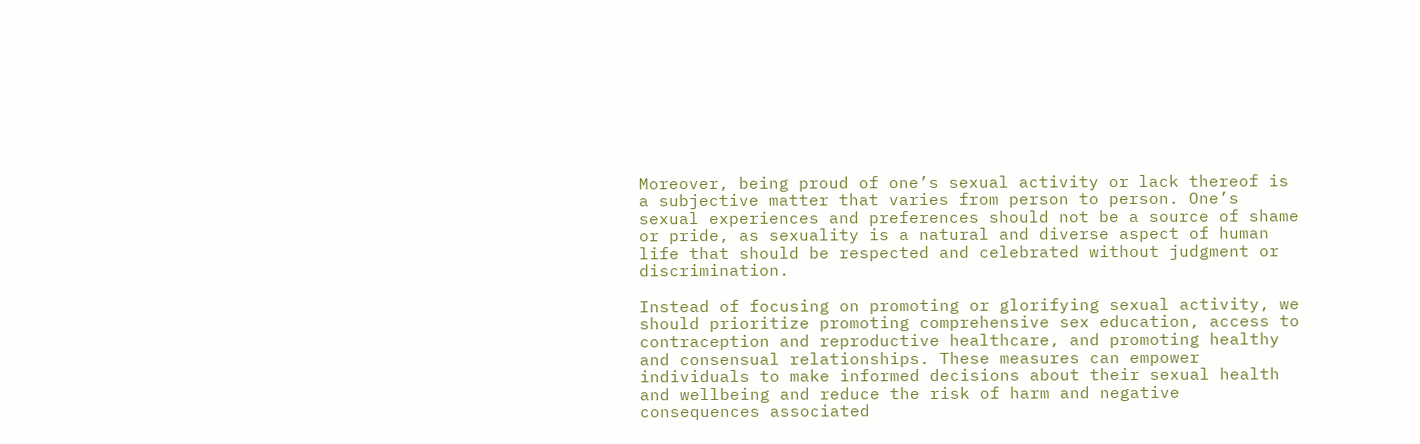Moreover, being proud of one’s sexual activity or lack thereof is a subjective matter that varies from person to person. One’s sexual experiences and preferences should not be a source of shame or pride, as sexuality is a natural and diverse aspect of human life that should be respected and celebrated without judgment or discrimination.

Instead of focusing on promoting or glorifying sexual activity, we should prioritize promoting comprehensive sex education, access to contraception and reproductive healthcare, and promoting healthy and consensual relationships. These measures can empower individuals to make informed decisions about their sexual health and wellbeing and reduce the risk of harm and negative consequences associated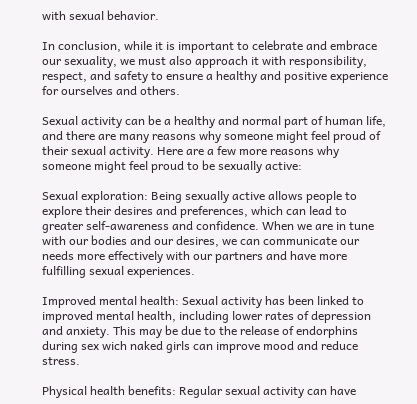with sexual behavior.

In conclusion, while it is important to celebrate and embrace our sexuality, we must also approach it with responsibility, respect, and safety to ensure a healthy and positive experience for ourselves and others.

Sexual activity can be a healthy and normal part of human life, and there are many reasons why someone might feel proud of their sexual activity. Here are a few more reasons why someone might feel proud to be sexually active:

Sexual exploration: Being sexually active allows people to explore their desires and preferences, which can lead to greater self-awareness and confidence. When we are in tune with our bodies and our desires, we can communicate our needs more effectively with our partners and have more fulfilling sexual experiences.

Improved mental health: Sexual activity has been linked to improved mental health, including lower rates of depression and anxiety. This may be due to the release of endorphins during sex wich naked girls can improve mood and reduce stress.

Physical health benefits: Regular sexual activity can have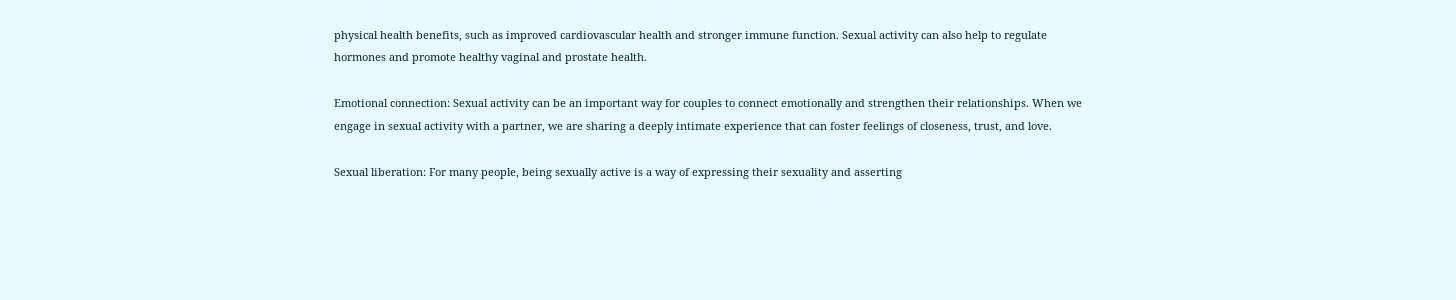physical health benefits, such as improved cardiovascular health and stronger immune function. Sexual activity can also help to regulate hormones and promote healthy vaginal and prostate health.

Emotional connection: Sexual activity can be an important way for couples to connect emotionally and strengthen their relationships. When we engage in sexual activity with a partner, we are sharing a deeply intimate experience that can foster feelings of closeness, trust, and love.

Sexual liberation: For many people, being sexually active is a way of expressing their sexuality and asserting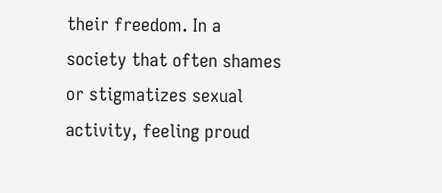their freedom. In a society that often shames or stigmatizes sexual activity, feeling proud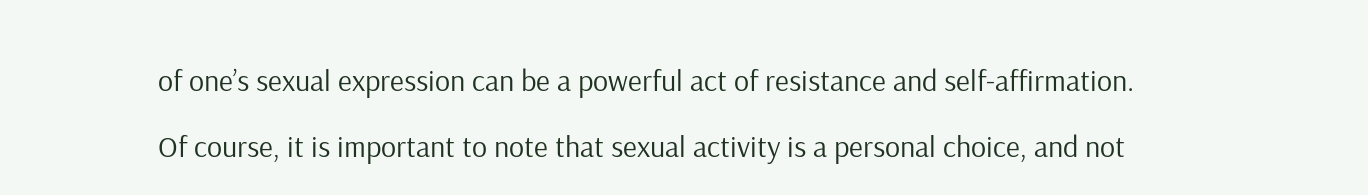of one’s sexual expression can be a powerful act of resistance and self-affirmation.

Of course, it is important to note that sexual activity is a personal choice, and not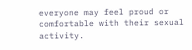everyone may feel proud or comfortable with their sexual activity.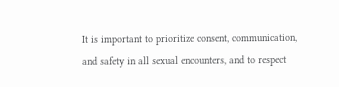It is important to prioritize consent, communication, and safety in all sexual encounters, and to respect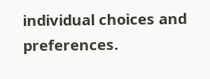individual choices and preferences.